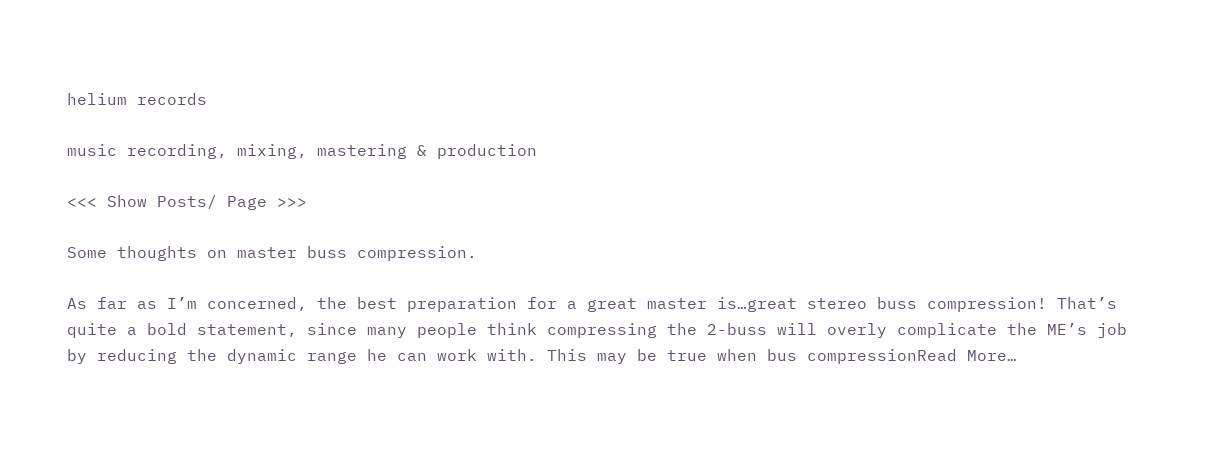helium records

music recording, mixing, mastering & production

<<< Show Posts/ Page >>>

Some thoughts on master buss compression.

As far as I’m concerned, the best preparation for a great master is…great stereo buss compression! That’s quite a bold statement, since many people think compressing the 2-buss will overly complicate the ME’s job by reducing the dynamic range he can work with. This may be true when bus compressionRead More…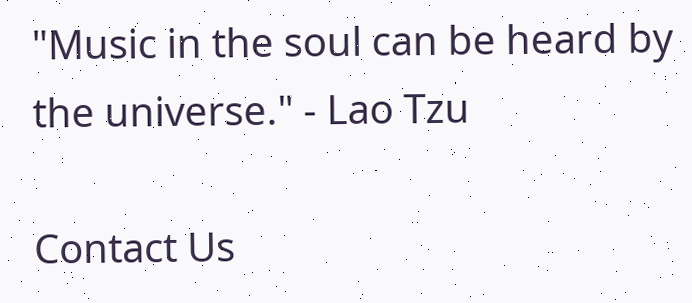"Music in the soul can be heard by the universe." - Lao Tzu

Contact Us